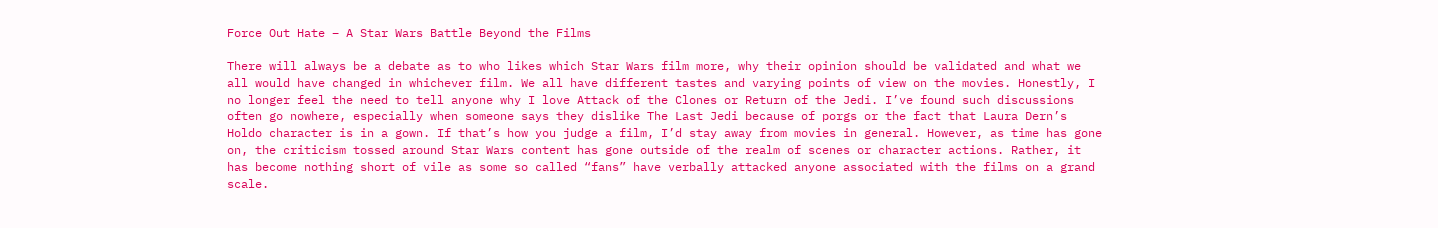Force Out Hate – A Star Wars Battle Beyond the Films

There will always be a debate as to who likes which Star Wars film more, why their opinion should be validated and what we all would have changed in whichever film. We all have different tastes and varying points of view on the movies. Honestly, I no longer feel the need to tell anyone why I love Attack of the Clones or Return of the Jedi. I’ve found such discussions often go nowhere, especially when someone says they dislike The Last Jedi because of porgs or the fact that Laura Dern’s Holdo character is in a gown. If that’s how you judge a film, I’d stay away from movies in general. However, as time has gone on, the criticism tossed around Star Wars content has gone outside of the realm of scenes or character actions. Rather, it has become nothing short of vile as some so called “fans” have verbally attacked anyone associated with the films on a grand scale.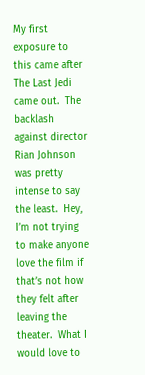My first exposure to this came after The Last Jedi came out.  The backlash against director Rian Johnson was pretty intense to say the least.  Hey, I’m not trying to make anyone love the film if that’s not how they felt after leaving the theater.  What I would love to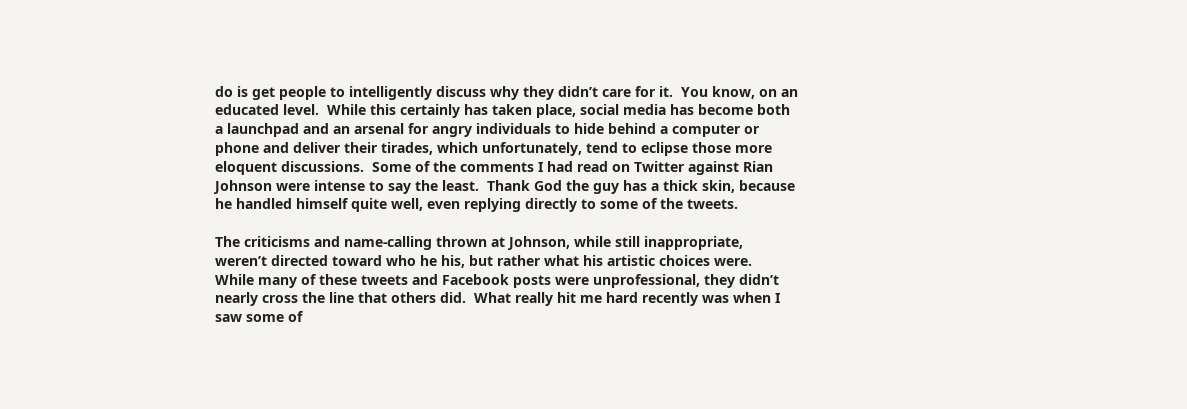do is get people to intelligently discuss why they didn’t care for it.  You know, on an educated level.  While this certainly has taken place, social media has become both a launchpad and an arsenal for angry individuals to hide behind a computer or phone and deliver their tirades, which unfortunately, tend to eclipse those more eloquent discussions.  Some of the comments I had read on Twitter against Rian Johnson were intense to say the least.  Thank God the guy has a thick skin, because he handled himself quite well, even replying directly to some of the tweets.

The criticisms and name-calling thrown at Johnson, while still inappropriate, weren’t directed toward who he his, but rather what his artistic choices were.  While many of these tweets and Facebook posts were unprofessional, they didn’t nearly cross the line that others did.  What really hit me hard recently was when I saw some of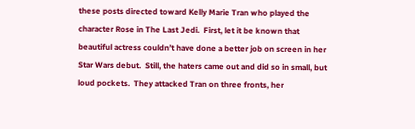these posts directed toward Kelly Marie Tran who played the character Rose in The Last Jedi.  First, let it be known that beautiful actress couldn’t have done a better job on screen in her Star Wars debut.  Still, the haters came out and did so in small, but loud pockets.  They attacked Tran on three fronts, her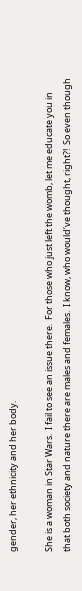gender, her ethnicity and her body.

She is a woman in Star Wars.  I fail to see an issue there.  For those who just left the womb, let me educate you in that both society and nature there are males and females.  I know, who would’ve thought, right?!  So even though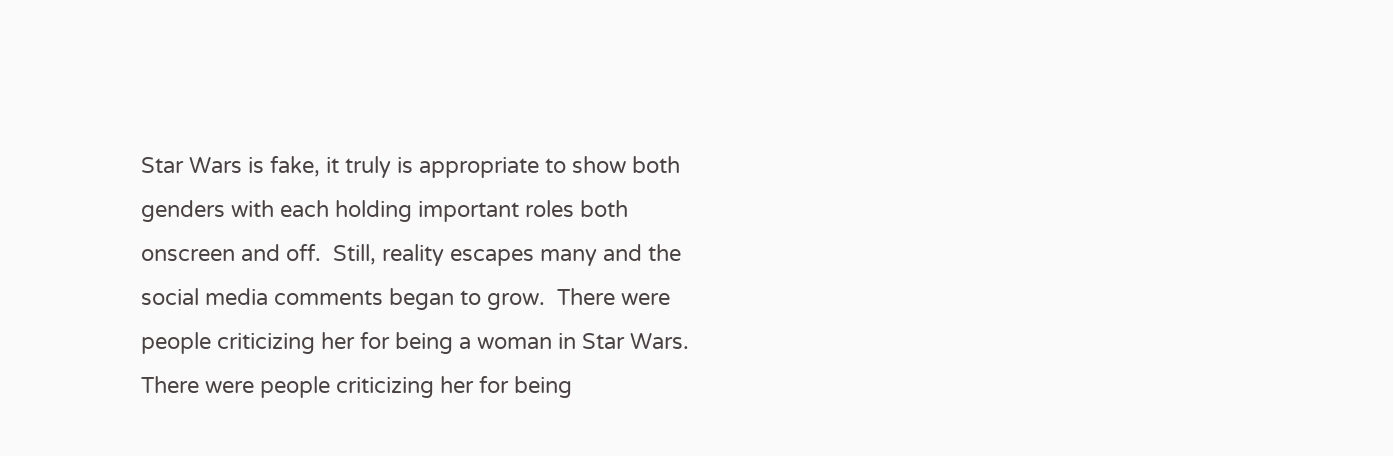Star Wars is fake, it truly is appropriate to show both genders with each holding important roles both onscreen and off.  Still, reality escapes many and the social media comments began to grow.  There were people criticizing her for being a woman in Star Wars.  There were people criticizing her for being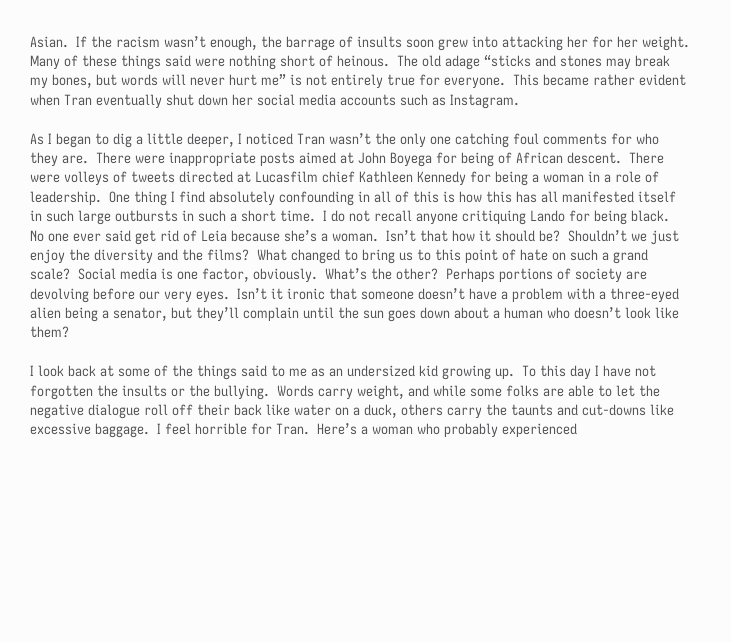Asian.  If the racism wasn’t enough, the barrage of insults soon grew into attacking her for her weight.  Many of these things said were nothing short of heinous.  The old adage “sticks and stones may break my bones, but words will never hurt me” is not entirely true for everyone.  This became rather evident when Tran eventually shut down her social media accounts such as Instagram.

As I began to dig a little deeper, I noticed Tran wasn’t the only one catching foul comments for who they are.  There were inappropriate posts aimed at John Boyega for being of African descent.  There were volleys of tweets directed at Lucasfilm chief Kathleen Kennedy for being a woman in a role of leadership.  One thing I find absolutely confounding in all of this is how this has all manifested itself in such large outbursts in such a short time.  I do not recall anyone critiquing Lando for being black.  No one ever said get rid of Leia because she’s a woman.  Isn’t that how it should be?  Shouldn’t we just enjoy the diversity and the films?  What changed to bring us to this point of hate on such a grand scale?  Social media is one factor, obviously.  What’s the other?  Perhaps portions of society are devolving before our very eyes.  Isn’t it ironic that someone doesn’t have a problem with a three-eyed alien being a senator, but they’ll complain until the sun goes down about a human who doesn’t look like them?

I look back at some of the things said to me as an undersized kid growing up.  To this day I have not forgotten the insults or the bullying.  Words carry weight, and while some folks are able to let the negative dialogue roll off their back like water on a duck, others carry the taunts and cut-downs like excessive baggage.  I feel horrible for Tran.  Here’s a woman who probably experienced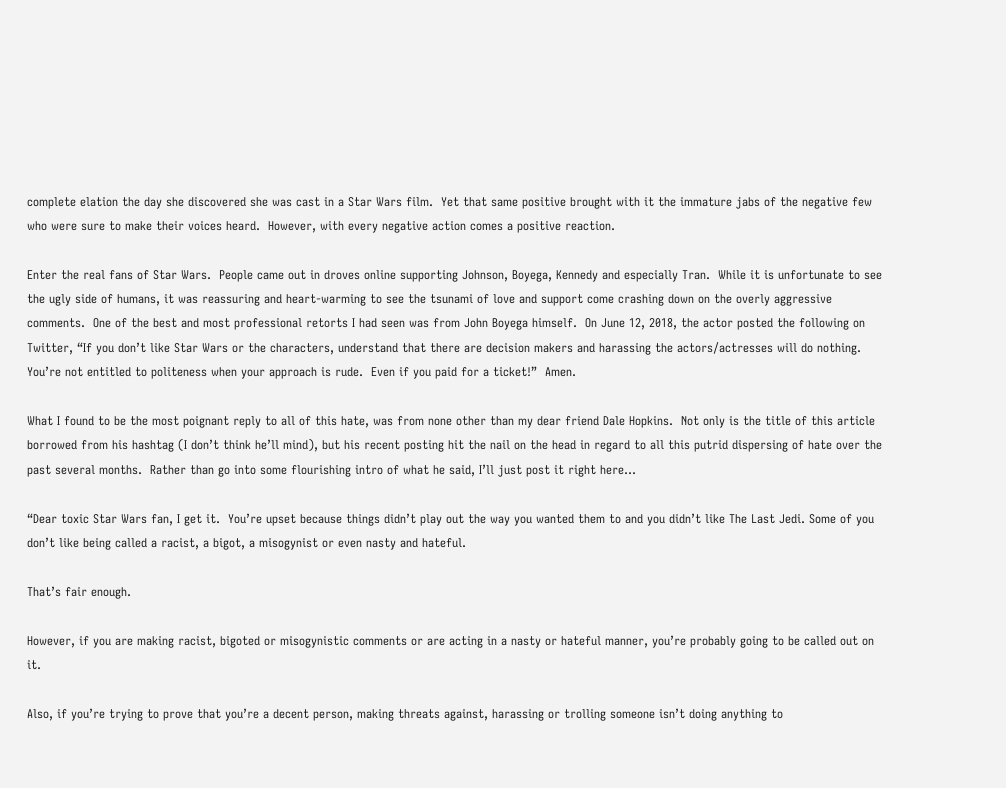complete elation the day she discovered she was cast in a Star Wars film.  Yet that same positive brought with it the immature jabs of the negative few who were sure to make their voices heard.  However, with every negative action comes a positive reaction.

Enter the real fans of Star Wars.  People came out in droves online supporting Johnson, Boyega, Kennedy and especially Tran.  While it is unfortunate to see the ugly side of humans, it was reassuring and heart-warming to see the tsunami of love and support come crashing down on the overly aggressive comments.  One of the best and most professional retorts I had seen was from John Boyega himself.  On June 12, 2018, the actor posted the following on Twitter, “If you don’t like Star Wars or the characters, understand that there are decision makers and harassing the actors/actresses will do nothing. You’re not entitled to politeness when your approach is rude.  Even if you paid for a ticket!”  Amen.

What I found to be the most poignant reply to all of this hate, was from none other than my dear friend Dale Hopkins.  Not only is the title of this article borrowed from his hashtag (I don’t think he’ll mind), but his recent posting hit the nail on the head in regard to all this putrid dispersing of hate over the past several months.  Rather than go into some flourishing intro of what he said, I’ll just post it right here…

“Dear toxic Star Wars fan, I get it.  You’re upset because things didn’t play out the way you wanted them to and you didn’t like The Last Jedi. Some of you don’t like being called a racist, a bigot, a misogynist or even nasty and hateful.

That’s fair enough.

However, if you are making racist, bigoted or misogynistic comments or are acting in a nasty or hateful manner, you’re probably going to be called out on it.

Also, if you’re trying to prove that you’re a decent person, making threats against, harassing or trolling someone isn’t doing anything to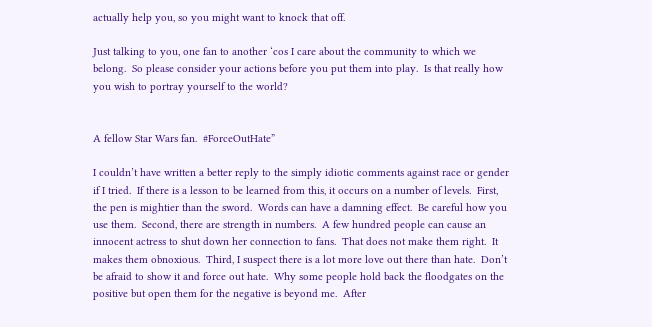actually help you, so you might want to knock that off.

Just talking to you, one fan to another ‘cos I care about the community to which we belong.  So please consider your actions before you put them into play.  Is that really how you wish to portray yourself to the world?


A fellow Star Wars fan.  #ForceOutHate”

I couldn’t have written a better reply to the simply idiotic comments against race or gender if I tried.  If there is a lesson to be learned from this, it occurs on a number of levels.  First, the pen is mightier than the sword.  Words can have a damning effect.  Be careful how you use them.  Second, there are strength in numbers.  A few hundred people can cause an innocent actress to shut down her connection to fans.  That does not make them right.  It makes them obnoxious.  Third, I suspect there is a lot more love out there than hate.  Don’t be afraid to show it and force out hate.  Why some people hold back the floodgates on the positive but open them for the negative is beyond me.  After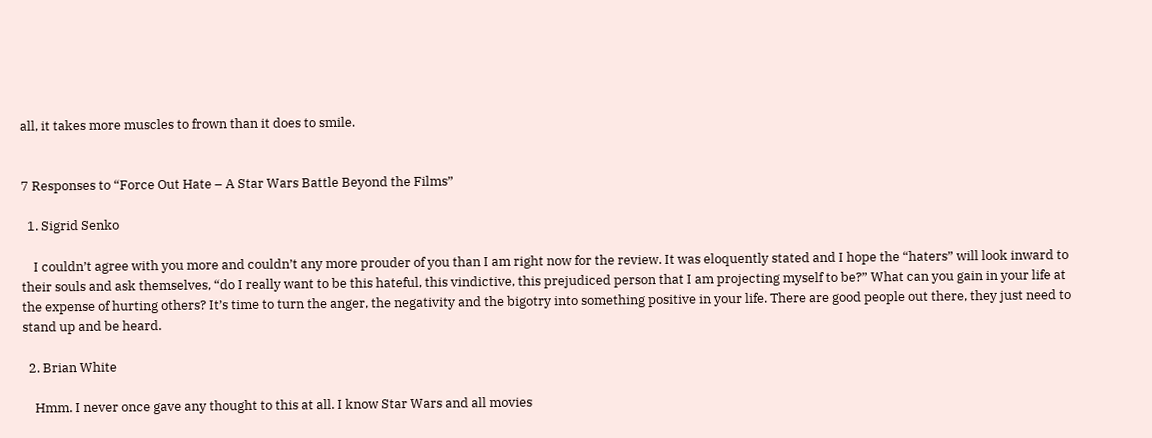all, it takes more muscles to frown than it does to smile.


7 Responses to “Force Out Hate – A Star Wars Battle Beyond the Films”

  1. Sigrid Senko

    I couldn’t agree with you more and couldn’t any more prouder of you than I am right now for the review. It was eloquently stated and I hope the “haters” will look inward to their souls and ask themselves, “do I really want to be this hateful, this vindictive, this prejudiced person that I am projecting myself to be?” What can you gain in your life at the expense of hurting others? It’s time to turn the anger, the negativity and the bigotry into something positive in your life. There are good people out there, they just need to stand up and be heard.

  2. Brian White

    Hmm. I never once gave any thought to this at all. I know Star Wars and all movies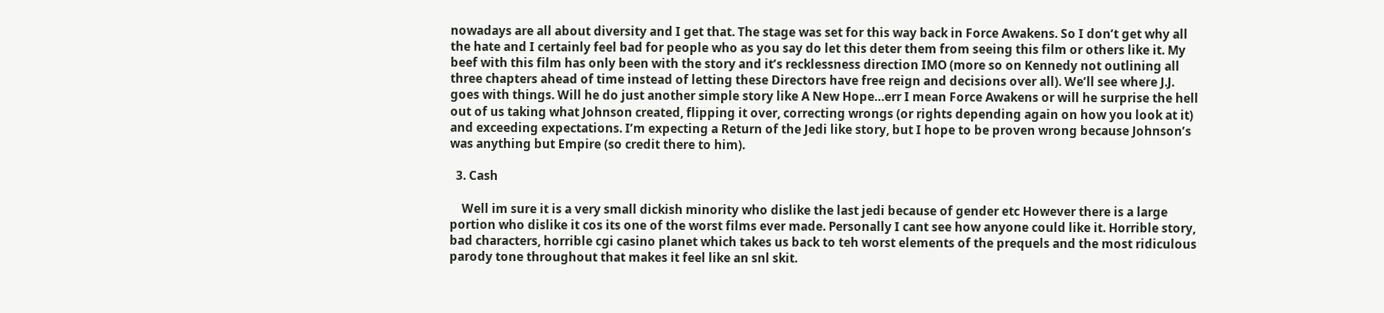nowadays are all about diversity and I get that. The stage was set for this way back in Force Awakens. So I don’t get why all the hate and I certainly feel bad for people who as you say do let this deter them from seeing this film or others like it. My beef with this film has only been with the story and it’s recklessness direction IMO (more so on Kennedy not outlining all three chapters ahead of time instead of letting these Directors have free reign and decisions over all). We’ll see where J.J. goes with things. Will he do just another simple story like A New Hope…err I mean Force Awakens or will he surprise the hell out of us taking what Johnson created, flipping it over, correcting wrongs (or rights depending again on how you look at it) and exceeding expectations. I’m expecting a Return of the Jedi like story, but I hope to be proven wrong because Johnson’s was anything but Empire (so credit there to him).

  3. Cash

    Well im sure it is a very small dickish minority who dislike the last jedi because of gender etc However there is a large portion who dislike it cos its one of the worst films ever made. Personally I cant see how anyone could like it. Horrible story, bad characters, horrible cgi casino planet which takes us back to teh worst elements of the prequels and the most ridiculous parody tone throughout that makes it feel like an snl skit.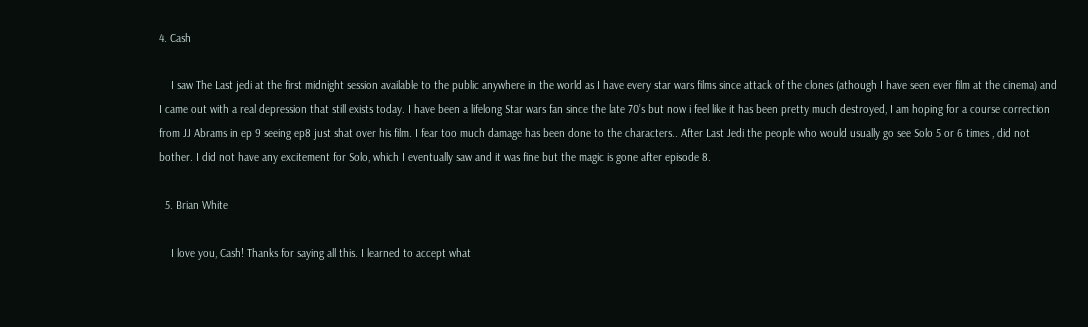4. Cash

    I saw The Last jedi at the first midnight session available to the public anywhere in the world as I have every star wars films since attack of the clones (athough I have seen ever film at the cinema) and I came out with a real depression that still exists today. I have been a lifelong Star wars fan since the late 70’s but now i feel like it has been pretty much destroyed, I am hoping for a course correction from JJ Abrams in ep 9 seeing ep8 just shat over his film. I fear too much damage has been done to the characters.. After Last Jedi the people who would usually go see Solo 5 or 6 times , did not bother. I did not have any excitement for Solo, which I eventually saw and it was fine but the magic is gone after episode 8.

  5. Brian White

    I love you, Cash! Thanks for saying all this. I learned to accept what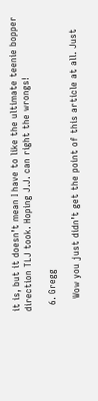it is, but it doesn’t mean I have to like the ultimate teenie bopper direction TLJ took. Hoping J.J. can right the wrongs!

  6. Gregg

    Wow you just didn’t get the point of this article at all. Just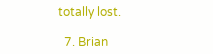totally lost.

  7. Brian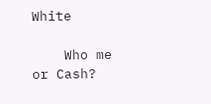White

    Who me or Cash?